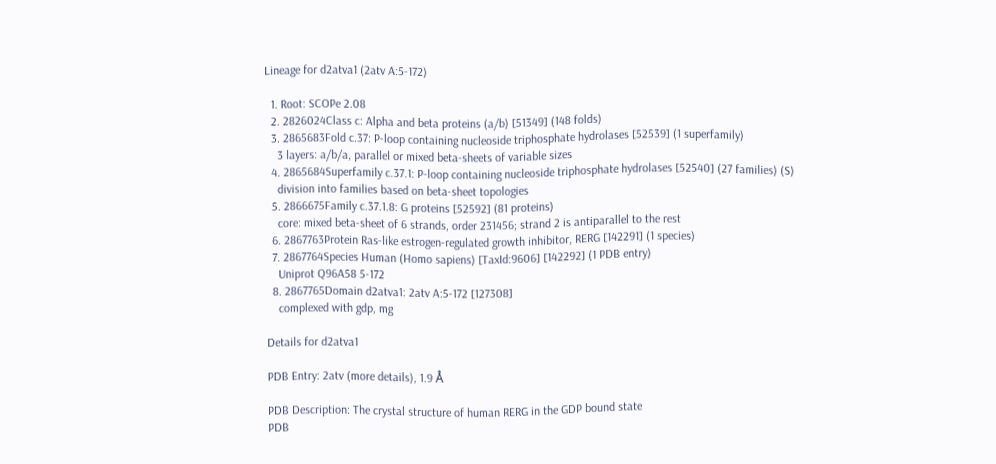Lineage for d2atva1 (2atv A:5-172)

  1. Root: SCOPe 2.08
  2. 2826024Class c: Alpha and beta proteins (a/b) [51349] (148 folds)
  3. 2865683Fold c.37: P-loop containing nucleoside triphosphate hydrolases [52539] (1 superfamily)
    3 layers: a/b/a, parallel or mixed beta-sheets of variable sizes
  4. 2865684Superfamily c.37.1: P-loop containing nucleoside triphosphate hydrolases [52540] (27 families) (S)
    division into families based on beta-sheet topologies
  5. 2866675Family c.37.1.8: G proteins [52592] (81 proteins)
    core: mixed beta-sheet of 6 strands, order 231456; strand 2 is antiparallel to the rest
  6. 2867763Protein Ras-like estrogen-regulated growth inhibitor, RERG [142291] (1 species)
  7. 2867764Species Human (Homo sapiens) [TaxId:9606] [142292] (1 PDB entry)
    Uniprot Q96A58 5-172
  8. 2867765Domain d2atva1: 2atv A:5-172 [127308]
    complexed with gdp, mg

Details for d2atva1

PDB Entry: 2atv (more details), 1.9 Å

PDB Description: The crystal structure of human RERG in the GDP bound state
PDB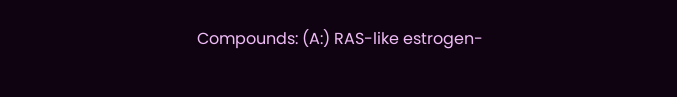Compounds: (A:) RAS-like estrogen-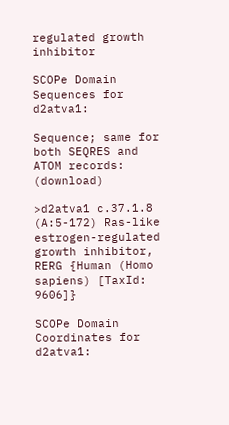regulated growth inhibitor

SCOPe Domain Sequences for d2atva1:

Sequence; same for both SEQRES and ATOM records: (download)

>d2atva1 c.37.1.8 (A:5-172) Ras-like estrogen-regulated growth inhibitor, RERG {Human (Homo sapiens) [TaxId: 9606]}

SCOPe Domain Coordinates for d2atva1: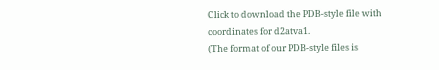Click to download the PDB-style file with coordinates for d2atva1.
(The format of our PDB-style files is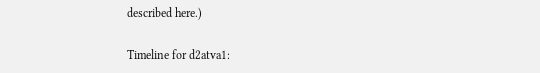described here.)

Timeline for d2atva1: